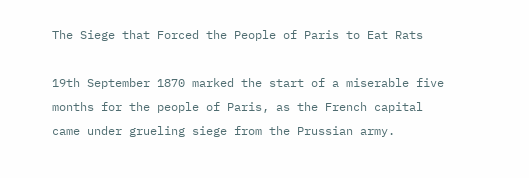The Siege that Forced the People of Paris to Eat Rats

19th September 1870 marked the start of a miserable five months for the people of Paris, as the French capital came under grueling siege from the Prussian army.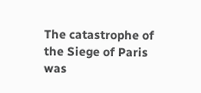The catastrophe of the Siege of Paris was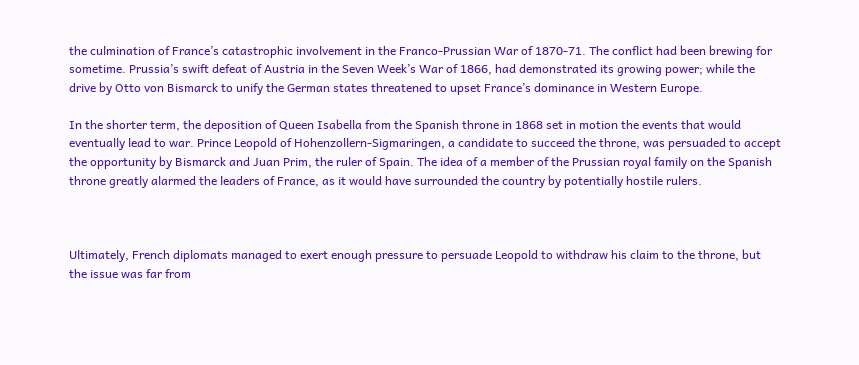the culmination of France’s catastrophic involvement in the Franco-Prussian War of 1870-71. The conflict had been brewing for sometime. Prussia’s swift defeat of Austria in the Seven Week’s War of 1866, had demonstrated its growing power; while the drive by Otto von Bismarck to unify the German states threatened to upset France’s dominance in Western Europe.

In the shorter term, the deposition of Queen Isabella from the Spanish throne in 1868 set in motion the events that would eventually lead to war. Prince Leopold of Hohenzollern-Sigmaringen, a candidate to succeed the throne, was persuaded to accept the opportunity by Bismarck and Juan Prim, the ruler of Spain. The idea of a member of the Prussian royal family on the Spanish throne greatly alarmed the leaders of France, as it would have surrounded the country by potentially hostile rulers.



Ultimately, French diplomats managed to exert enough pressure to persuade Leopold to withdraw his claim to the throne, but the issue was far from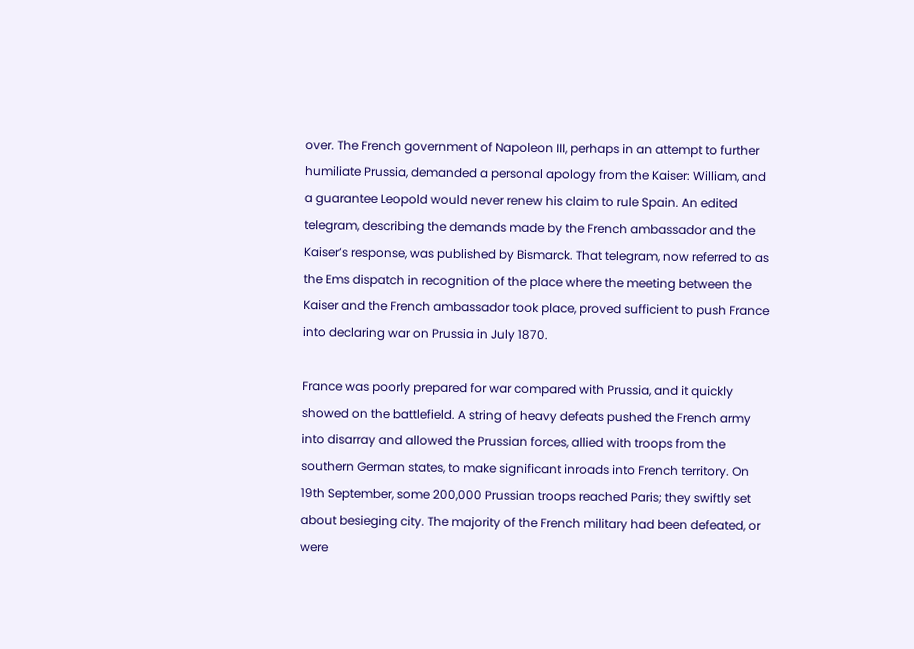over. The French government of Napoleon III, perhaps in an attempt to further humiliate Prussia, demanded a personal apology from the Kaiser: William, and a guarantee Leopold would never renew his claim to rule Spain. An edited telegram, describing the demands made by the French ambassador and the Kaiser’s response, was published by Bismarck. That telegram, now referred to as the Ems dispatch in recognition of the place where the meeting between the Kaiser and the French ambassador took place, proved sufficient to push France into declaring war on Prussia in July 1870.

France was poorly prepared for war compared with Prussia, and it quickly showed on the battlefield. A string of heavy defeats pushed the French army into disarray and allowed the Prussian forces, allied with troops from the southern German states, to make significant inroads into French territory. On 19th September, some 200,000 Prussian troops reached Paris; they swiftly set about besieging city. The majority of the French military had been defeated, or were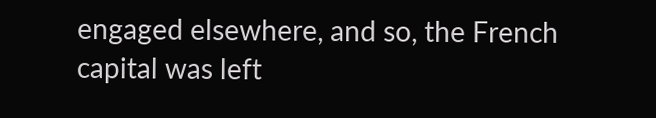engaged elsewhere, and so, the French capital was left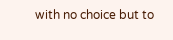with no choice but to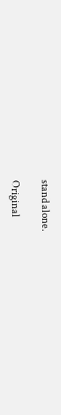stand alone.

Original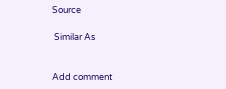Source

 Similar As


Add comment